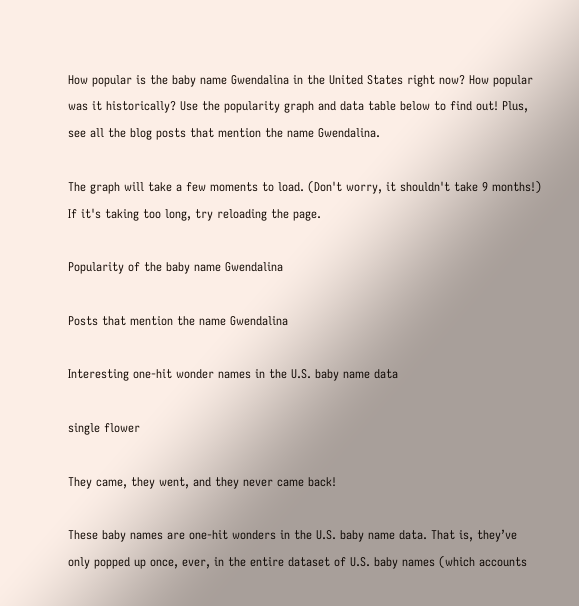How popular is the baby name Gwendalina in the United States right now? How popular was it historically? Use the popularity graph and data table below to find out! Plus, see all the blog posts that mention the name Gwendalina.

The graph will take a few moments to load. (Don't worry, it shouldn't take 9 months!) If it's taking too long, try reloading the page.

Popularity of the baby name Gwendalina

Posts that mention the name Gwendalina

Interesting one-hit wonder names in the U.S. baby name data

single flower

They came, they went, and they never came back!

These baby names are one-hit wonders in the U.S. baby name data. That is, they’ve only popped up once, ever, in the entire dataset of U.S. baby names (which accounts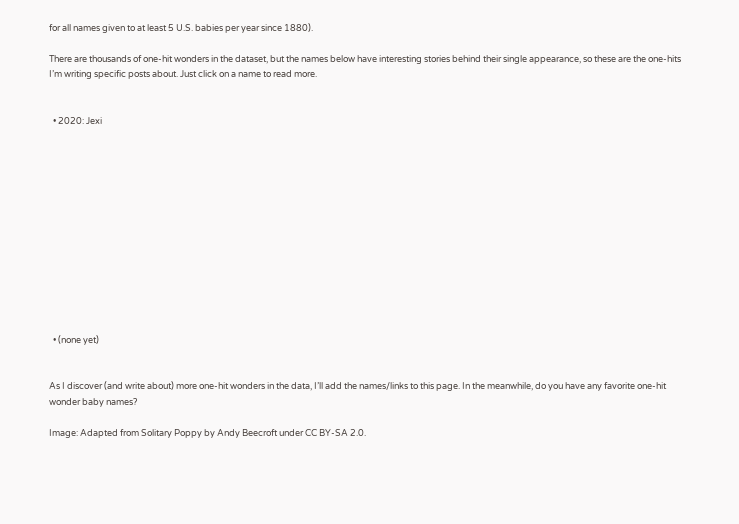for all names given to at least 5 U.S. babies per year since 1880).

There are thousands of one-hit wonders in the dataset, but the names below have interesting stories behind their single appearance, so these are the one-hits I’m writing specific posts about. Just click on a name to read more.


  • 2020: Jexi













  • (none yet)


As I discover (and write about) more one-hit wonders in the data, I’ll add the names/links to this page. In the meanwhile, do you have any favorite one-hit wonder baby names?

Image: Adapted from Solitary Poppy by Andy Beecroft under CC BY-SA 2.0.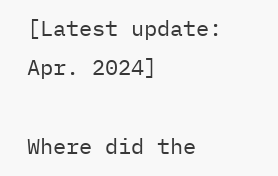[Latest update: Apr. 2024]

Where did the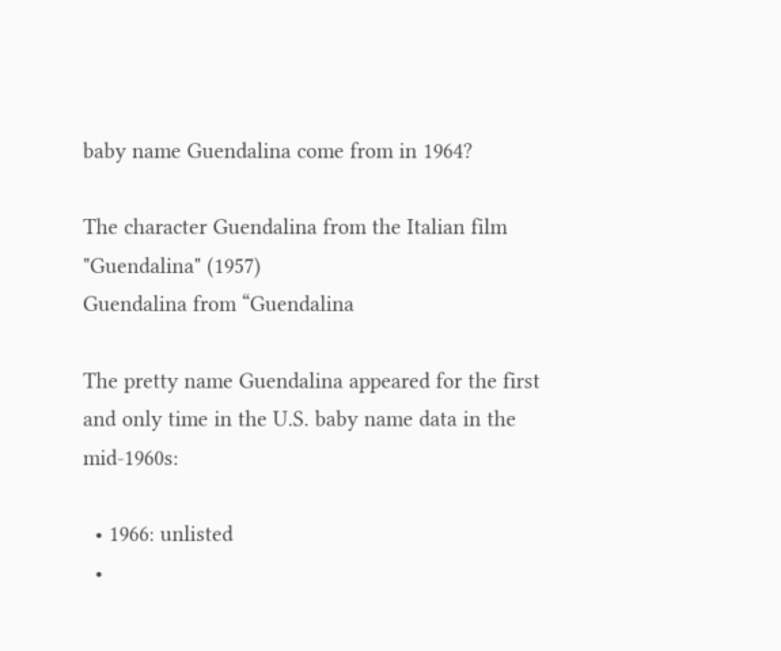baby name Guendalina come from in 1964?

The character Guendalina from the Italian film "Guendalina" (1957)
Guendalina from “Guendalina

The pretty name Guendalina appeared for the first and only time in the U.S. baby name data in the mid-1960s:

  • 1966: unlisted
  •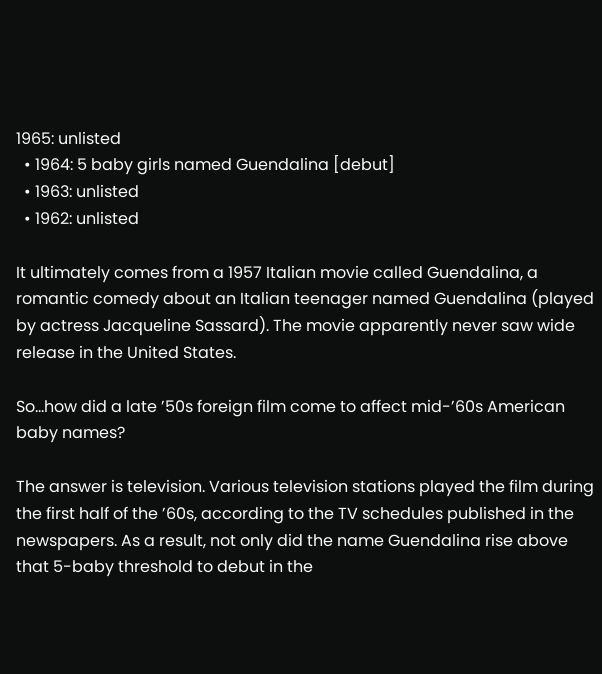1965: unlisted
  • 1964: 5 baby girls named Guendalina [debut]
  • 1963: unlisted
  • 1962: unlisted

It ultimately comes from a 1957 Italian movie called Guendalina, a romantic comedy about an Italian teenager named Guendalina (played by actress Jacqueline Sassard). The movie apparently never saw wide release in the United States.

So…how did a late ’50s foreign film come to affect mid-’60s American baby names?

The answer is television. Various television stations played the film during the first half of the ’60s, according to the TV schedules published in the newspapers. As a result, not only did the name Guendalina rise above that 5-baby threshold to debut in the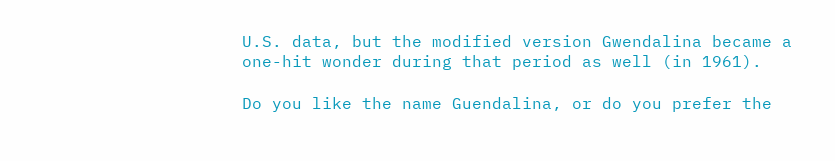U.S. data, but the modified version Gwendalina became a one-hit wonder during that period as well (in 1961).

Do you like the name Guendalina, or do you prefer the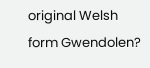original Welsh form Gwendolen?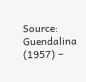Source: Guendalina (1957) –